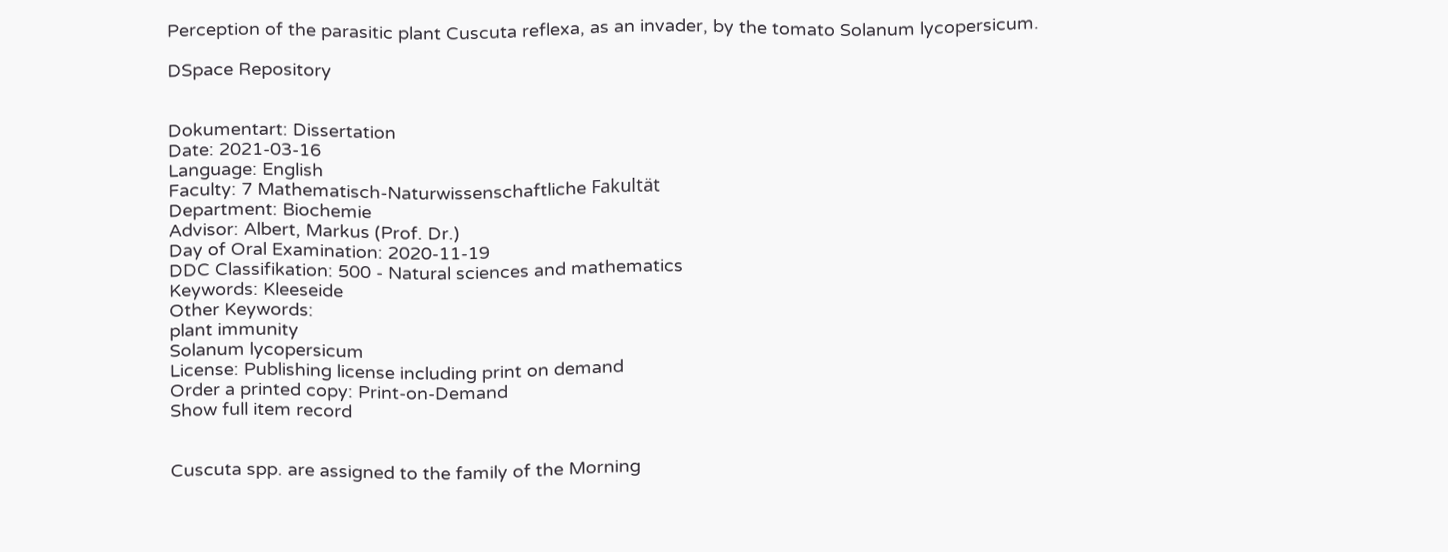Perception of the parasitic plant Cuscuta reflexa, as an invader, by the tomato Solanum lycopersicum.

DSpace Repository


Dokumentart: Dissertation
Date: 2021-03-16
Language: English
Faculty: 7 Mathematisch-Naturwissenschaftliche Fakultät
Department: Biochemie
Advisor: Albert, Markus (Prof. Dr.)
Day of Oral Examination: 2020-11-19
DDC Classifikation: 500 - Natural sciences and mathematics
Keywords: Kleeseide
Other Keywords:
plant immunity
Solanum lycopersicum
License: Publishing license including print on demand
Order a printed copy: Print-on-Demand
Show full item record


Cuscuta spp. are assigned to the family of the Morning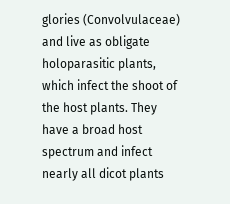glories (Convolvulaceae) and live as obligate holoparasitic plants, which infect the shoot of the host plants. They have a broad host spectrum and infect nearly all dicot plants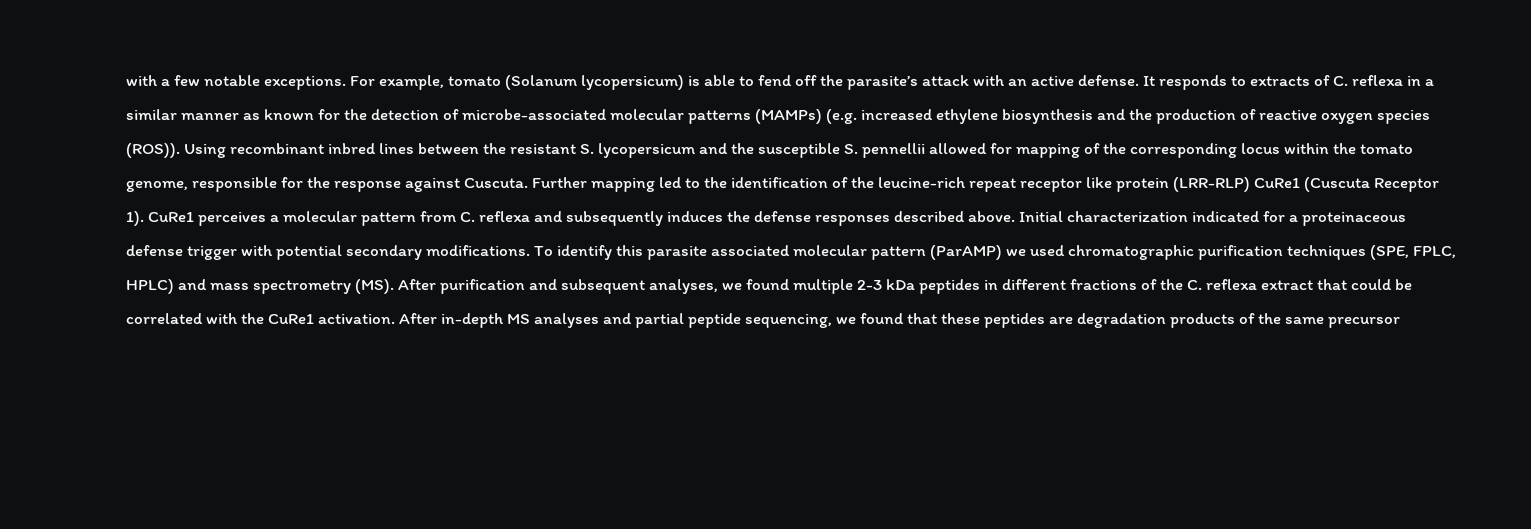with a few notable exceptions. For example, tomato (Solanum lycopersicum) is able to fend off the parasite’s attack with an active defense. It responds to extracts of C. reflexa in a similar manner as known for the detection of microbe-associated molecular patterns (MAMPs) (e.g. increased ethylene biosynthesis and the production of reactive oxygen species (ROS)). Using recombinant inbred lines between the resistant S. lycopersicum and the susceptible S. pennellii allowed for mapping of the corresponding locus within the tomato genome, responsible for the response against Cuscuta. Further mapping led to the identification of the leucine-rich repeat receptor like protein (LRR-RLP) CuRe1 (Cuscuta Receptor 1). CuRe1 perceives a molecular pattern from C. reflexa and subsequently induces the defense responses described above. Initial characterization indicated for a proteinaceous defense trigger with potential secondary modifications. To identify this parasite associated molecular pattern (ParAMP) we used chromatographic purification techniques (SPE, FPLC, HPLC) and mass spectrometry (MS). After purification and subsequent analyses, we found multiple 2-3 kDa peptides in different fractions of the C. reflexa extract that could be correlated with the CuRe1 activation. After in-depth MS analyses and partial peptide sequencing, we found that these peptides are degradation products of the same precursor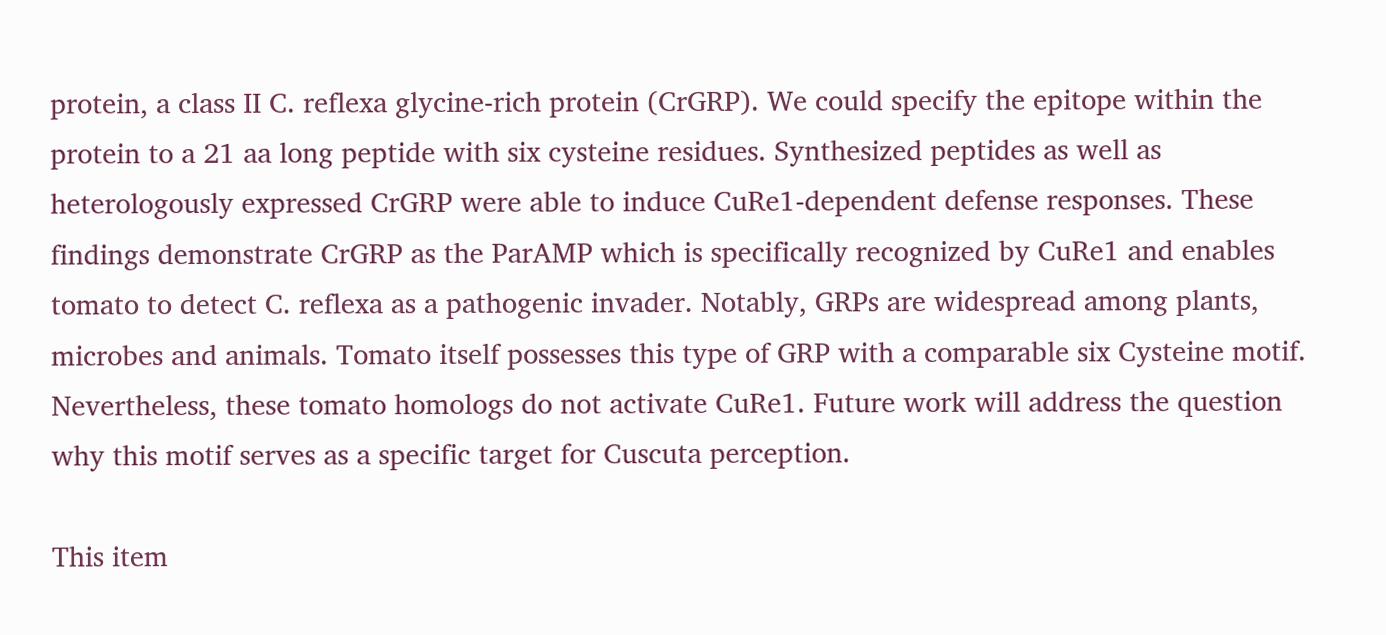protein, a class II C. reflexa glycine-rich protein (CrGRP). We could specify the epitope within the protein to a 21 aa long peptide with six cysteine residues. Synthesized peptides as well as heterologously expressed CrGRP were able to induce CuRe1-dependent defense responses. These findings demonstrate CrGRP as the ParAMP which is specifically recognized by CuRe1 and enables tomato to detect C. reflexa as a pathogenic invader. Notably, GRPs are widespread among plants, microbes and animals. Tomato itself possesses this type of GRP with a comparable six Cysteine motif. Nevertheless, these tomato homologs do not activate CuRe1. Future work will address the question why this motif serves as a specific target for Cuscuta perception.

This item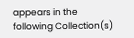appears in the following Collection(s)